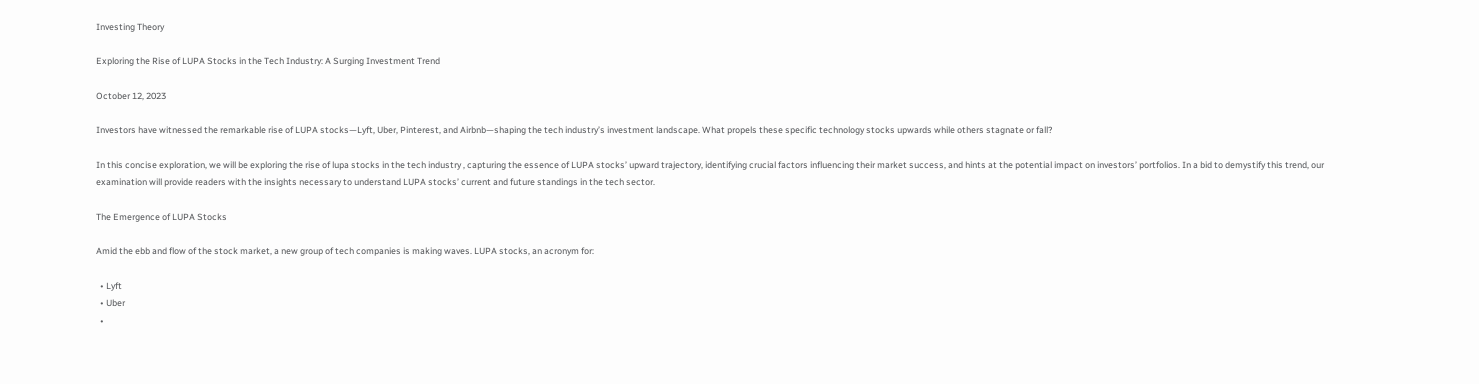Investing Theory

Exploring the Rise of LUPA Stocks in the Tech Industry: A Surging Investment Trend

October 12, 2023

Investors have witnessed the remarkable rise of LUPA stocks—Lyft, Uber, Pinterest, and Airbnb—shaping the tech industry’s investment landscape. What propels these specific technology stocks upwards while others stagnate or fall?

In this concise exploration, we will be exploring the rise of lupa stocks in the tech industry , capturing the essence of LUPA stocks’ upward trajectory, identifying crucial factors influencing their market success, and hints at the potential impact on investors’ portfolios. In a bid to demystify this trend, our examination will provide readers with the insights necessary to understand LUPA stocks’ current and future standings in the tech sector.

The Emergence of LUPA Stocks

Amid the ebb and flow of the stock market, a new group of tech companies is making waves. LUPA stocks, an acronym for:

  • Lyft
  • Uber
  •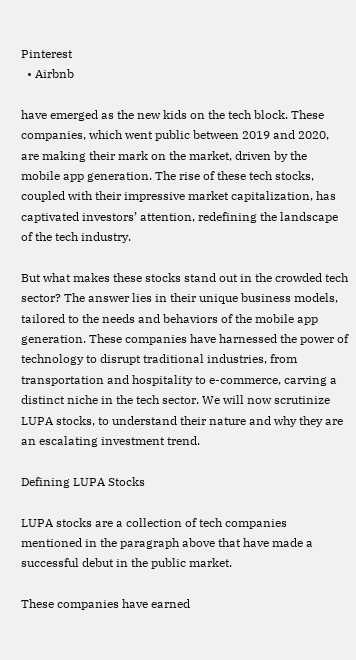Pinterest
  • Airbnb

have emerged as the new kids on the tech block. These companies, which went public between 2019 and 2020, are making their mark on the market, driven by the mobile app generation. The rise of these tech stocks, coupled with their impressive market capitalization, has captivated investors’ attention, redefining the landscape of the tech industry.

But what makes these stocks stand out in the crowded tech sector? The answer lies in their unique business models, tailored to the needs and behaviors of the mobile app generation. These companies have harnessed the power of technology to disrupt traditional industries, from transportation and hospitality to e-commerce, carving a distinct niche in the tech sector. We will now scrutinize LUPA stocks, to understand their nature and why they are an escalating investment trend.

Defining LUPA Stocks

LUPA stocks are a collection of tech companies mentioned in the paragraph above that have made a successful debut in the public market.

These companies have earned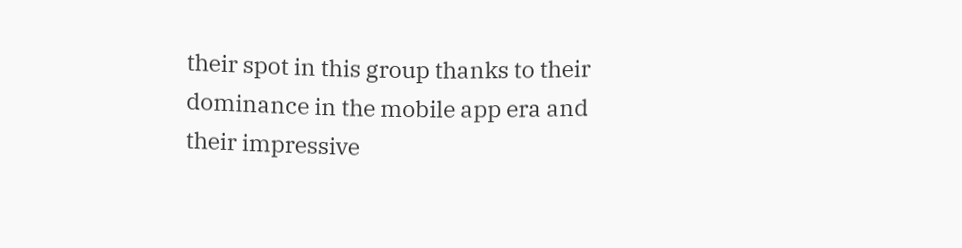their spot in this group thanks to their dominance in the mobile app era and their impressive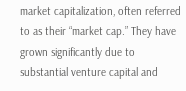market capitalization, often referred to as their “market cap.” They have grown significantly due to substantial venture capital and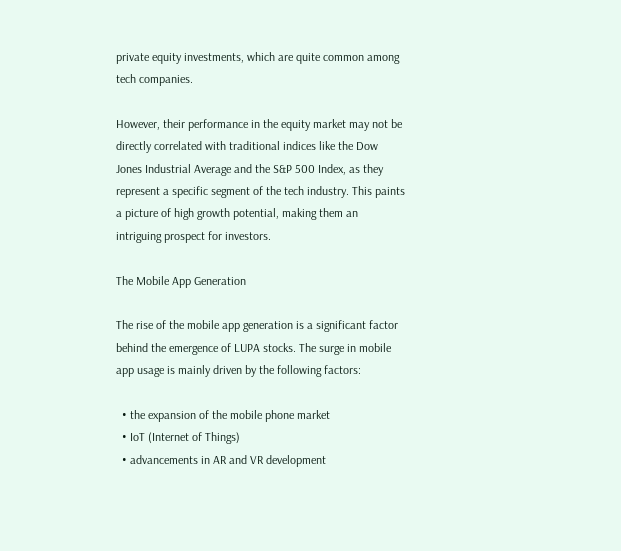private equity investments, which are quite common among tech companies.

However, their performance in the equity market may not be directly correlated with traditional indices like the Dow Jones Industrial Average and the S&P 500 Index, as they represent a specific segment of the tech industry. This paints a picture of high growth potential, making them an intriguing prospect for investors.

The Mobile App Generation

The rise of the mobile app generation is a significant factor behind the emergence of LUPA stocks. The surge in mobile app usage is mainly driven by the following factors:

  • the expansion of the mobile phone market
  • IoT (Internet of Things)
  • advancements in AR and VR development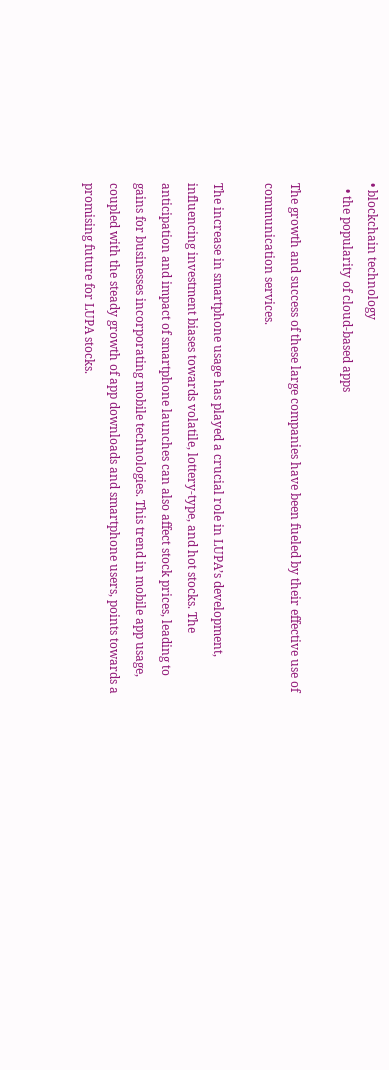• blockchain technology
  • the popularity of cloud-based apps

The growth and success of these large companies have been fueled by their effective use of communication services.

The increase in smartphone usage has played a crucial role in LUPA’s development, influencing investment biases towards volatile, lottery-type, and hot stocks. The anticipation and impact of smartphone launches can also affect stock prices, leading to gains for businesses incorporating mobile technologies. This trend in mobile app usage, coupled with the steady growth of app downloads and smartphone users, points towards a promising future for LUPA stocks.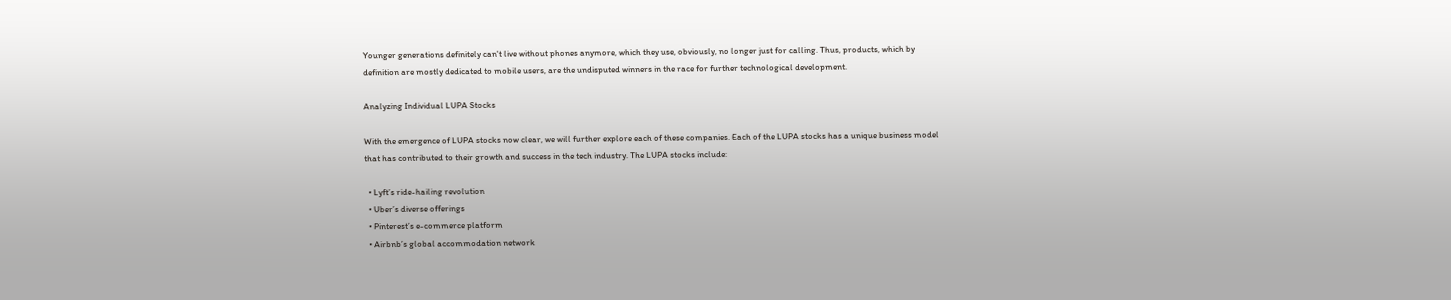Younger generations definitely can't live without phones anymore, which they use, obviously, no longer just for calling. Thus, products, which by definition are mostly dedicated to mobile users, are the undisputed winners in the race for further technological development.

Analyzing Individual LUPA Stocks

With the emergence of LUPA stocks now clear, we will further explore each of these companies. Each of the LUPA stocks has a unique business model that has contributed to their growth and success in the tech industry. The LUPA stocks include:

  • Lyft’s ride-hailing revolution
  • Uber’s diverse offerings
  • Pinterest’s e-commerce platform
  • Airbnb’s global accommodation network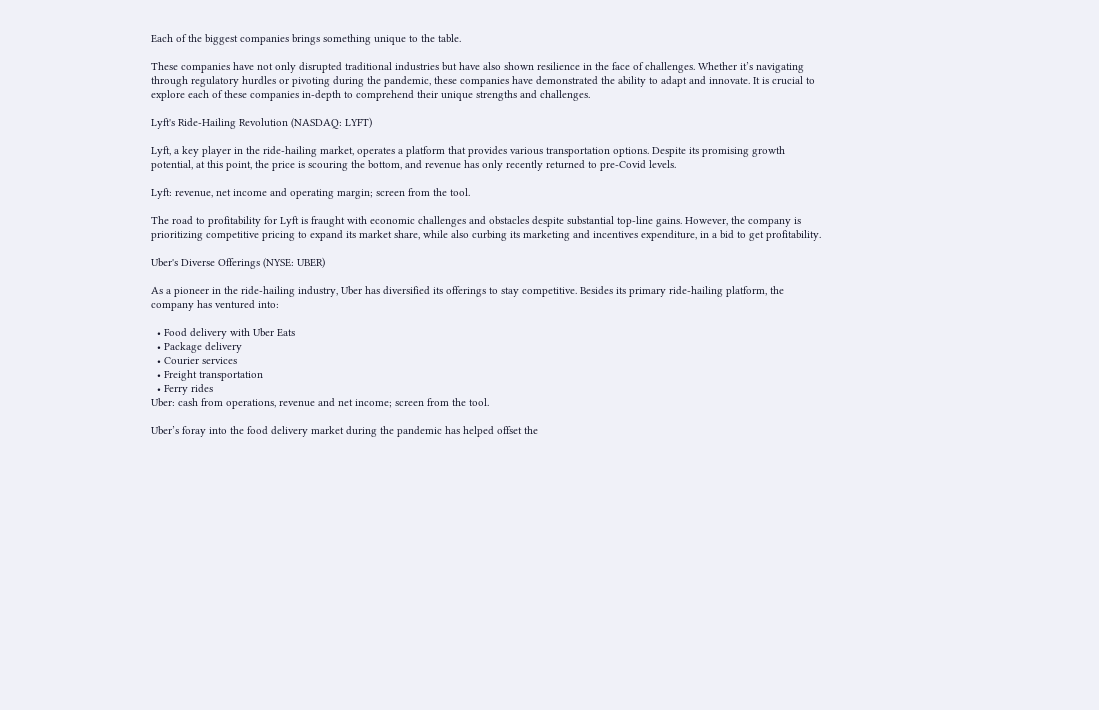Each of the biggest companies brings something unique to the table.

These companies have not only disrupted traditional industries but have also shown resilience in the face of challenges. Whether it’s navigating through regulatory hurdles or pivoting during the pandemic, these companies have demonstrated the ability to adapt and innovate. It is crucial to explore each of these companies in-depth to comprehend their unique strengths and challenges.

Lyft's Ride-Hailing Revolution (NASDAQ: LYFT)

Lyft, a key player in the ride-hailing market, operates a platform that provides various transportation options. Despite its promising growth potential, at this point, the price is scouring the bottom, and revenue has only recently returned to pre-Covid levels.

Lyft: revenue, net income and operating margin; screen from the tool.

The road to profitability for Lyft is fraught with economic challenges and obstacles despite substantial top-line gains. However, the company is prioritizing competitive pricing to expand its market share, while also curbing its marketing and incentives expenditure, in a bid to get profitability.

Uber's Diverse Offerings (NYSE: UBER)

As a pioneer in the ride-hailing industry, Uber has diversified its offerings to stay competitive. Besides its primary ride-hailing platform, the company has ventured into:

  • Food delivery with Uber Eats
  • Package delivery
  • Courier services
  • Freight transportation
  • Ferry rides
Uber: cash from operations, revenue and net income; screen from the tool.

Uber’s foray into the food delivery market during the pandemic has helped offset the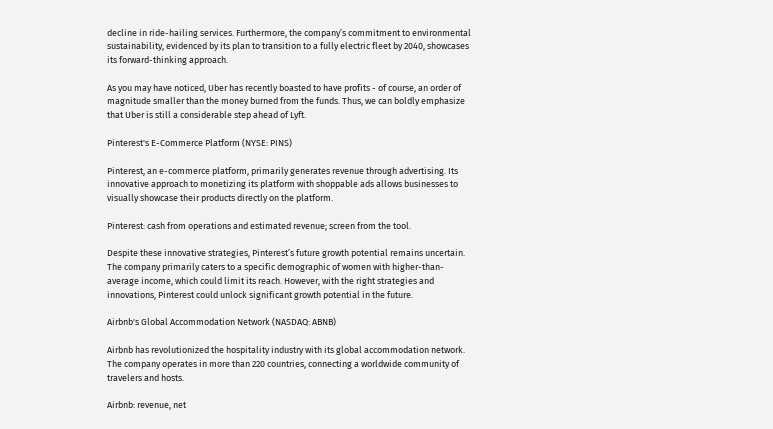decline in ride-hailing services. Furthermore, the company’s commitment to environmental sustainability, evidenced by its plan to transition to a fully electric fleet by 2040, showcases its forward-thinking approach.

As you may have noticed, Uber has recently boasted to have profits - of course, an order of magnitude smaller than the money burned from the funds. Thus, we can boldly emphasize that Uber is still a considerable step ahead of Lyft.

Pinterest's E-Commerce Platform (NYSE: PINS)

Pinterest, an e-commerce platform, primarily generates revenue through advertising. Its innovative approach to monetizing its platform with shoppable ads allows businesses to visually showcase their products directly on the platform.

Pinterest: cash from operations and estimated revenue; screen from the tool.

Despite these innovative strategies, Pinterest’s future growth potential remains uncertain. The company primarily caters to a specific demographic of women with higher-than-average income, which could limit its reach. However, with the right strategies and innovations, Pinterest could unlock significant growth potential in the future.

Airbnb's Global Accommodation Network (NASDAQ: ABNB)

Airbnb has revolutionized the hospitality industry with its global accommodation network. The company operates in more than 220 countries, connecting a worldwide community of travelers and hosts.

Airbnb: revenue, net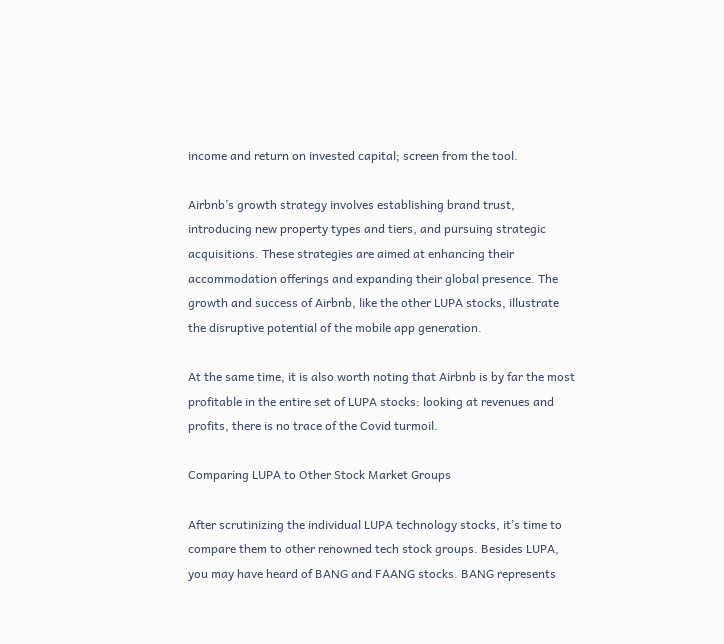income and return on invested capital; screen from the tool.

Airbnb’s growth strategy involves establishing brand trust, introducing new property types and tiers, and pursuing strategic acquisitions. These strategies are aimed at enhancing their accommodation offerings and expanding their global presence. The growth and success of Airbnb, like the other LUPA stocks, illustrate the disruptive potential of the mobile app generation.

At the same time, it is also worth noting that Airbnb is by far the most profitable in the entire set of LUPA stocks: looking at revenues and profits, there is no trace of the Covid turmoil.

Comparing LUPA to Other Stock Market Groups

After scrutinizing the individual LUPA technology stocks, it’s time to compare them to other renowned tech stock groups. Besides LUPA, you may have heard of BANG and FAANG stocks. BANG represents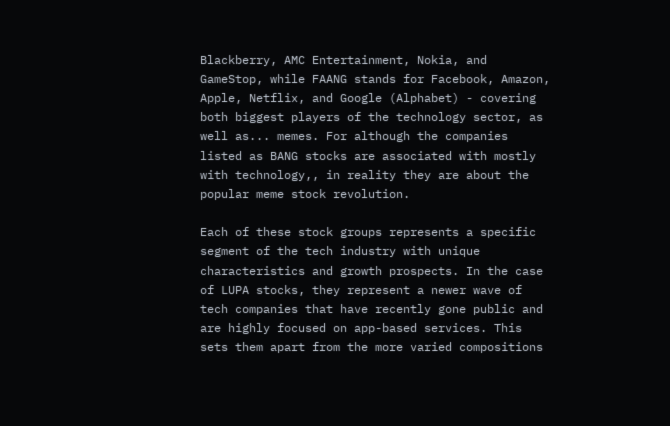Blackberry, AMC Entertainment, Nokia, and GameStop, while FAANG stands for Facebook, Amazon, Apple, Netflix, and Google (Alphabet) - covering both biggest players of the technology sector, as well as... memes. For although the companies listed as BANG stocks are associated with mostly with technology,, in reality they are about the popular meme stock revolution.

Each of these stock groups represents a specific segment of the tech industry with unique characteristics and growth prospects. In the case of LUPA stocks, they represent a newer wave of tech companies that have recently gone public and are highly focused on app-based services. This sets them apart from the more varied compositions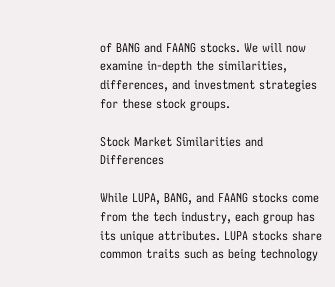of BANG and FAANG stocks. We will now examine in-depth the similarities, differences, and investment strategies for these stock groups.

Stock Market Similarities and Differences

While LUPA, BANG, and FAANG stocks come from the tech industry, each group has its unique attributes. LUPA stocks share common traits such as being technology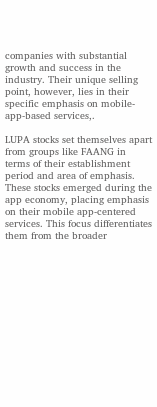companies with substantial growth and success in the industry. Their unique selling point, however, lies in their specific emphasis on mobile-app-based services,.

LUPA stocks set themselves apart from groups like FAANG in terms of their establishment period and area of emphasis. These stocks emerged during the app economy, placing emphasis on their mobile app-centered services. This focus differentiates them from the broader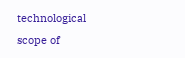technological scope of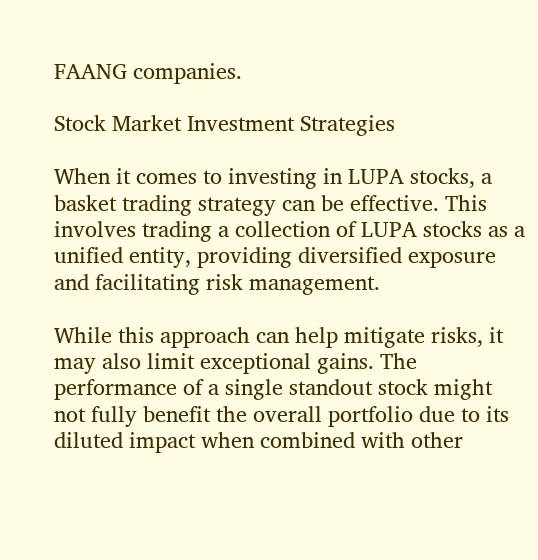FAANG companies.

Stock Market Investment Strategies

When it comes to investing in LUPA stocks, a basket trading strategy can be effective. This involves trading a collection of LUPA stocks as a unified entity, providing diversified exposure and facilitating risk management.

While this approach can help mitigate risks, it may also limit exceptional gains. The performance of a single standout stock might not fully benefit the overall portfolio due to its diluted impact when combined with other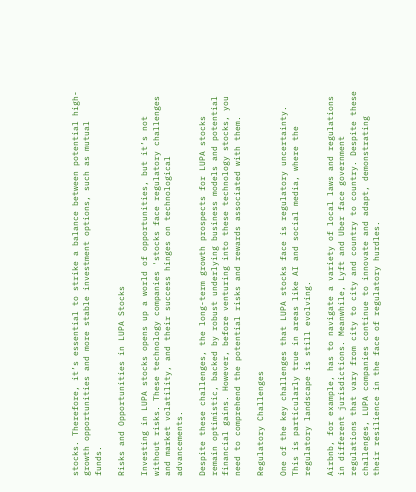stocks. Therefore, it’s essential to strike a balance between potential high-growth opportunities and more stable investment options, such as mutual funds.

Risks and Opportunities in LUPA Stocks

Investing in LUPA stocks opens up a world of opportunities, but it’s not without risks. These technology companies 'stocks face regulatory challenges and market volatility, and their success hinges on technological advancements.

Despite these challenges, the long-term growth prospects for LUPA stocks remain optimistic, backed by robust underlying business models and potential financial gains. However, before venturing into these technology stocks, you need to comprehend the potential risks and rewards associated with them.

Regulatory Challenges

One of the key challenges that LUPA stocks face is regulatory uncertainty. This is particularly true in areas like AI and social media, where the regulatory landscape is still evolving.

Airbnb, for example, has to navigate a variety of local laws and regulations in different jurisdictions. Meanwhile, Lyft and Uber face government regulations that vary from city to city and country to country. Despite these challenges, LUPA companies continue to innovate and adapt, demonstrating their resilience in the face of regulatory hurdles.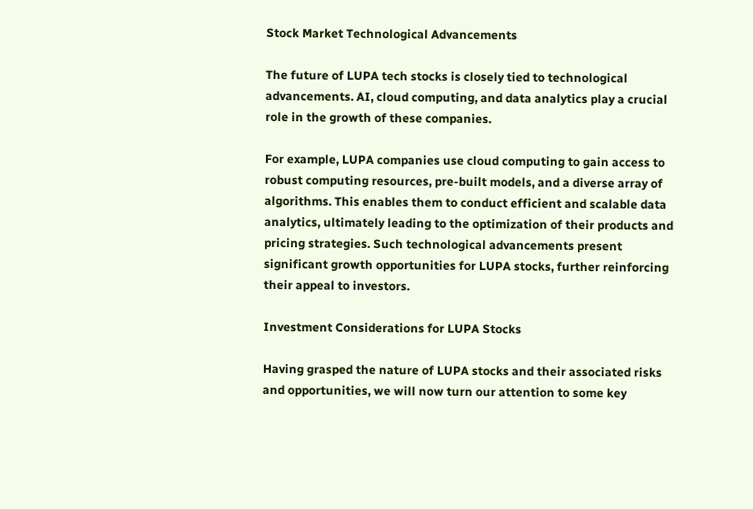Stock Market Technological Advancements

The future of LUPA tech stocks is closely tied to technological advancements. AI, cloud computing, and data analytics play a crucial role in the growth of these companies.

For example, LUPA companies use cloud computing to gain access to robust computing resources, pre-built models, and a diverse array of algorithms. This enables them to conduct efficient and scalable data analytics, ultimately leading to the optimization of their products and pricing strategies. Such technological advancements present significant growth opportunities for LUPA stocks, further reinforcing their appeal to investors.

Investment Considerations for LUPA Stocks

Having grasped the nature of LUPA stocks and their associated risks and opportunities, we will now turn our attention to some key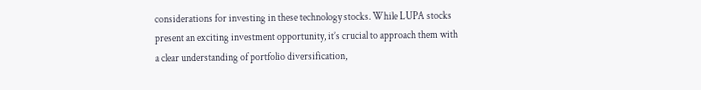considerations for investing in these technology stocks. While LUPA stocks present an exciting investment opportunity, it’s crucial to approach them with a clear understanding of portfolio diversification,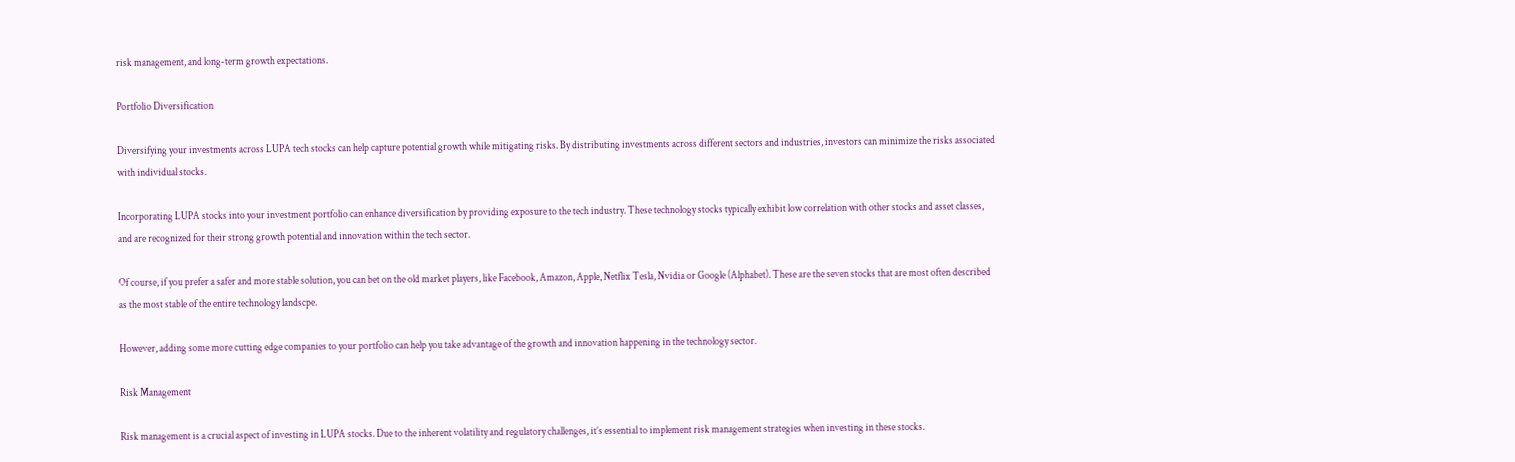risk management, and long-term growth expectations.

Portfolio Diversification

Diversifying your investments across LUPA tech stocks can help capture potential growth while mitigating risks. By distributing investments across different sectors and industries, investors can minimize the risks associated with individual stocks.

Incorporating LUPA stocks into your investment portfolio can enhance diversification by providing exposure to the tech industry. These technology stocks typically exhibit low correlation with other stocks and asset classes, and are recognized for their strong growth potential and innovation within the tech sector.

Of course, if you prefer a safer and more stable solution, you can bet on the old market players, like Facebook, Amazon, Apple, Netflix Tesla, Nvidia or Google (Alphabet). These are the seven stocks that are most often described as the most stable of the entire technology landscpe.

However, adding some more cutting edge companies to your portfolio can help you take advantage of the growth and innovation happening in the technology sector.

Risk Management

Risk management is a crucial aspect of investing in LUPA stocks. Due to the inherent volatility and regulatory challenges, it’s essential to implement risk management strategies when investing in these stocks.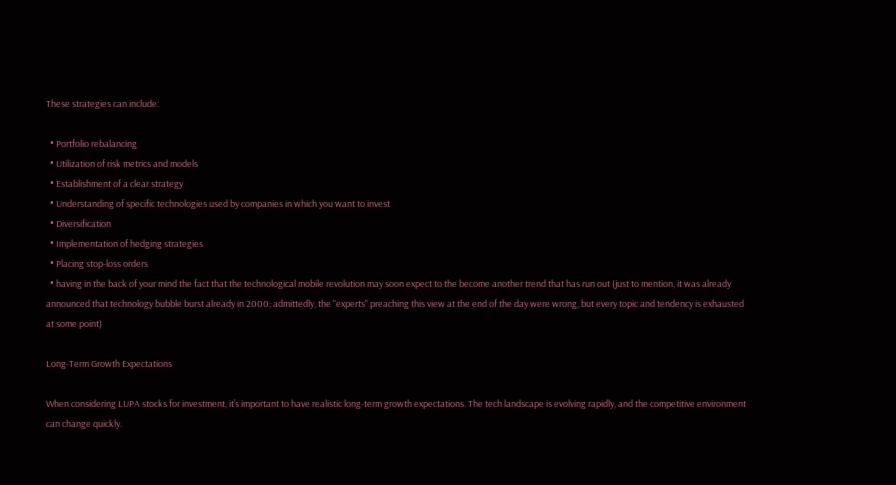These strategies can include:

  • Portfolio rebalancing
  • Utilization of risk metrics and models
  • Establishment of a clear strategy
  • Understanding of specific technologies used by companies in which you want to invest
  • Diversification
  • Implementation of hedging strategies
  • Placing stop-loss orders
  • having in the back of your mind the fact that the technological mobile revolution may soon expect to the become another trend that has run out (just to mention, it was already announced that technology bubble burst already in 2000; admittedly, the "experts" preaching this view at the end of the day were wrong, but every topic and tendency is exhausted at some point)

Long-Term Growth Expectations

When considering LUPA stocks for investment, it’s important to have realistic long-term growth expectations. The tech landscape is evolving rapidly, and the competitive environment can change quickly.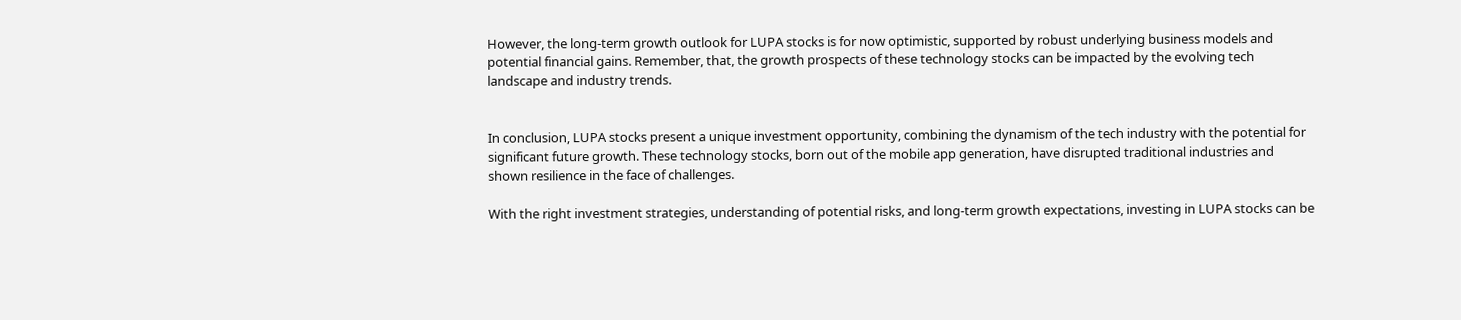However, the long-term growth outlook for LUPA stocks is for now optimistic, supported by robust underlying business models and potential financial gains. Remember, that, the growth prospects of these technology stocks can be impacted by the evolving tech landscape and industry trends.


In conclusion, LUPA stocks present a unique investment opportunity, combining the dynamism of the tech industry with the potential for significant future growth. These technology stocks, born out of the mobile app generation, have disrupted traditional industries and shown resilience in the face of challenges.

With the right investment strategies, understanding of potential risks, and long-term growth expectations, investing in LUPA stocks can be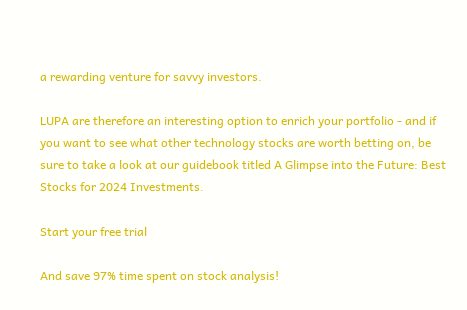a rewarding venture for savvy investors.

LUPA are therefore an interesting option to enrich your portfolio - and if you want to see what other technology stocks are worth betting on, be sure to take a look at our guidebook titled A Glimpse into the Future: Best Stocks for 2024 Investments.

Start your free trial

And save 97% time spent on stock analysis!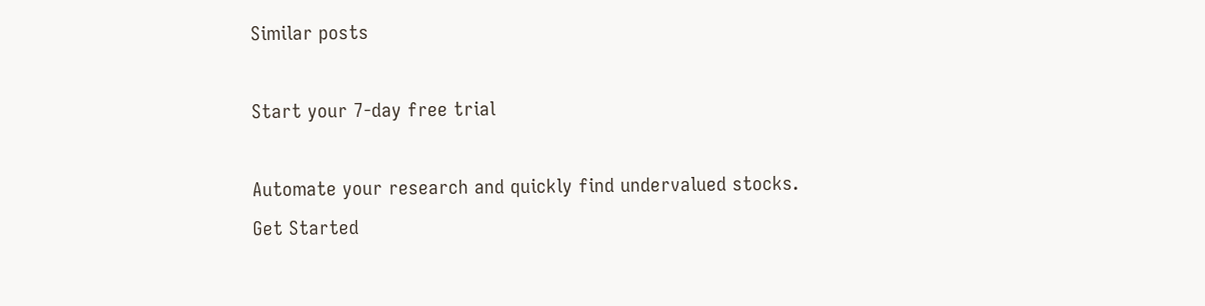Similar posts

Start your 7-day free trial

Automate your research and quickly find undervalued stocks.
Get Started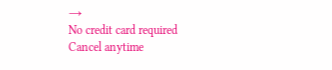→
No credit card required
Cancel anytime